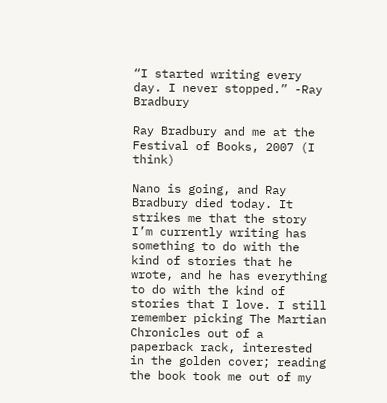“I started writing every day. I never stopped.” -Ray Bradbury

Ray Bradbury and me at the Festival of Books, 2007 (I think)

Nano is going, and Ray Bradbury died today. It strikes me that the story I’m currently writing has something to do with the kind of stories that he wrote, and he has everything to do with the kind of stories that I love. I still remember picking The Martian Chronicles out of a paperback rack, interested in the golden cover; reading the book took me out of my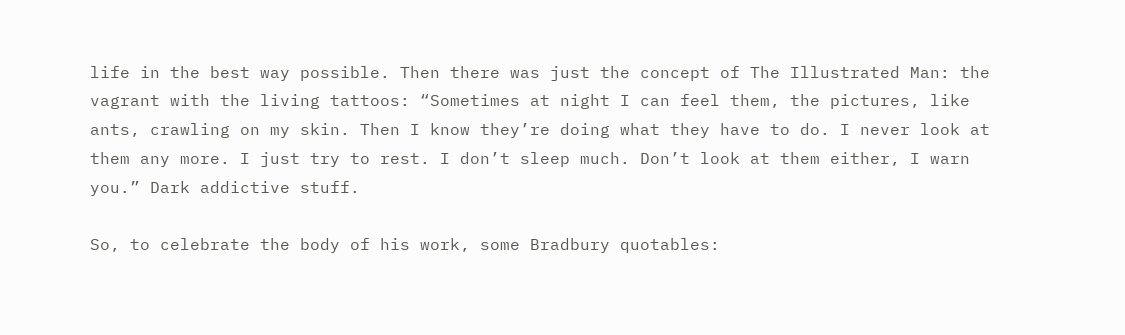life in the best way possible. Then there was just the concept of The Illustrated Man: the vagrant with the living tattoos: “Sometimes at night I can feel them, the pictures, like ants, crawling on my skin. Then I know they’re doing what they have to do. I never look at them any more. I just try to rest. I don’t sleep much. Don’t look at them either, I warn you.” Dark addictive stuff.

So, to celebrate the body of his work, some Bradbury quotables: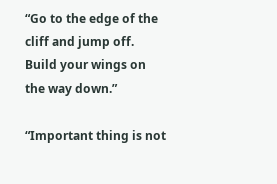“Go to the edge of the cliff and jump off. Build your wings on the way down.”

“Important thing is not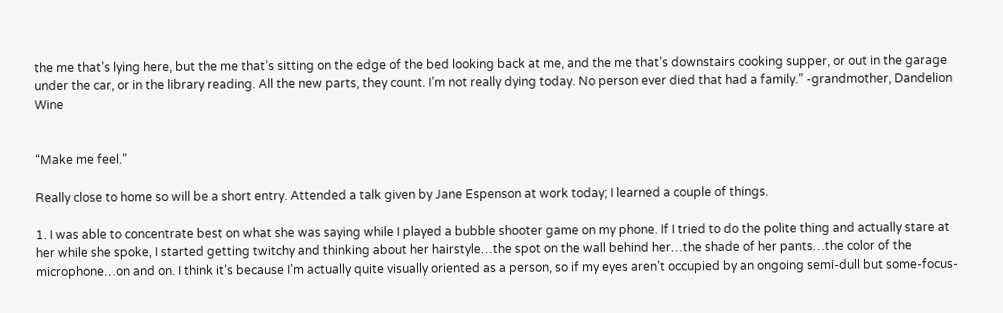the me that’s lying here, but the me that’s sitting on the edge of the bed looking back at me, and the me that’s downstairs cooking supper, or out in the garage under the car, or in the library reading. All the new parts, they count. I’m not really dying today. No person ever died that had a family.” -grandmother, Dandelion Wine


“Make me feel.”

Really close to home so will be a short entry. Attended a talk given by Jane Espenson at work today; I learned a couple of things.

1. I was able to concentrate best on what she was saying while I played a bubble shooter game on my phone. If I tried to do the polite thing and actually stare at her while she spoke, I started getting twitchy and thinking about her hairstyle…the spot on the wall behind her…the shade of her pants…the color of the microphone…on and on. I think it’s because I’m actually quite visually oriented as a person, so if my eyes aren’t occupied by an ongoing semi-dull but some-focus-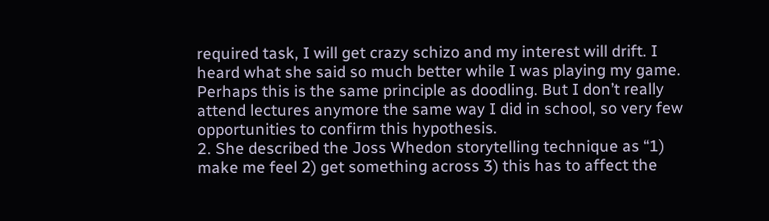required task, I will get crazy schizo and my interest will drift. I heard what she said so much better while I was playing my game. Perhaps this is the same principle as doodling. But I don’t really attend lectures anymore the same way I did in school, so very few opportunities to confirm this hypothesis.
2. She described the Joss Whedon storytelling technique as “1) make me feel 2) get something across 3) this has to affect the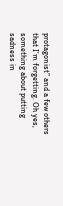protagonist” and a few others that I’m forgetting. Oh yes, something about putting sadness in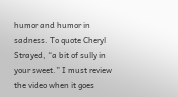humor and humor in sadness. To quote Cheryl Strayed, “a bit of sully in your sweet.” I must review the video when it goes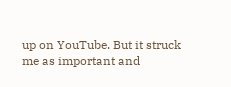up on YouTube. But it struck me as important and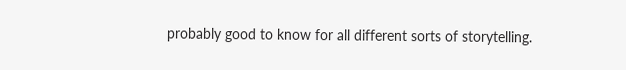probably good to know for all different sorts of storytelling.